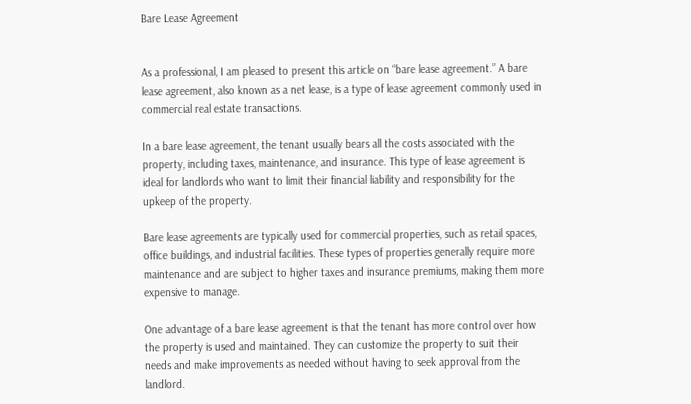Bare Lease Agreement


As a professional, I am pleased to present this article on “bare lease agreement.” A bare lease agreement, also known as a net lease, is a type of lease agreement commonly used in commercial real estate transactions.

In a bare lease agreement, the tenant usually bears all the costs associated with the property, including taxes, maintenance, and insurance. This type of lease agreement is ideal for landlords who want to limit their financial liability and responsibility for the upkeep of the property.

Bare lease agreements are typically used for commercial properties, such as retail spaces, office buildings, and industrial facilities. These types of properties generally require more maintenance and are subject to higher taxes and insurance premiums, making them more expensive to manage.

One advantage of a bare lease agreement is that the tenant has more control over how the property is used and maintained. They can customize the property to suit their needs and make improvements as needed without having to seek approval from the landlord.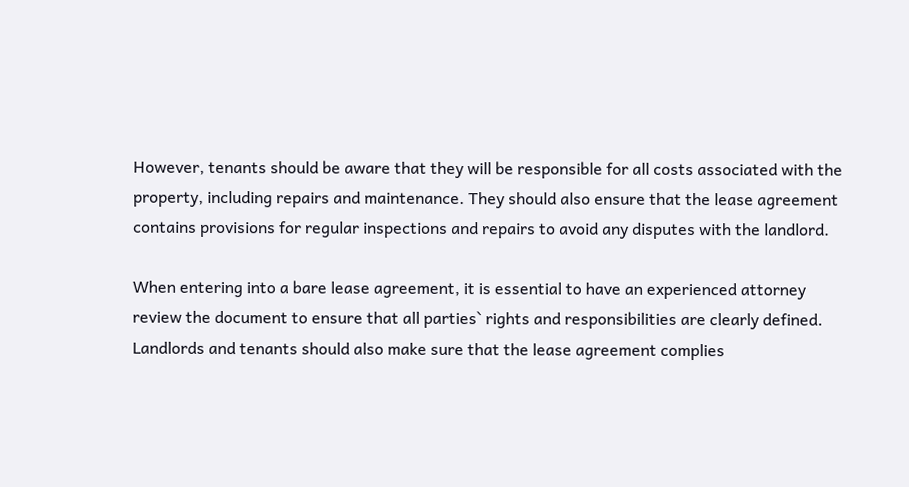However, tenants should be aware that they will be responsible for all costs associated with the property, including repairs and maintenance. They should also ensure that the lease agreement contains provisions for regular inspections and repairs to avoid any disputes with the landlord.

When entering into a bare lease agreement, it is essential to have an experienced attorney review the document to ensure that all parties` rights and responsibilities are clearly defined. Landlords and tenants should also make sure that the lease agreement complies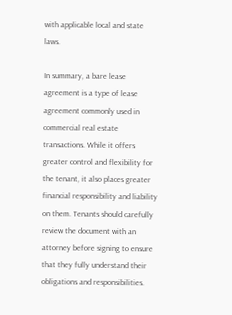with applicable local and state laws.

In summary, a bare lease agreement is a type of lease agreement commonly used in commercial real estate transactions. While it offers greater control and flexibility for the tenant, it also places greater financial responsibility and liability on them. Tenants should carefully review the document with an attorney before signing to ensure that they fully understand their obligations and responsibilities.